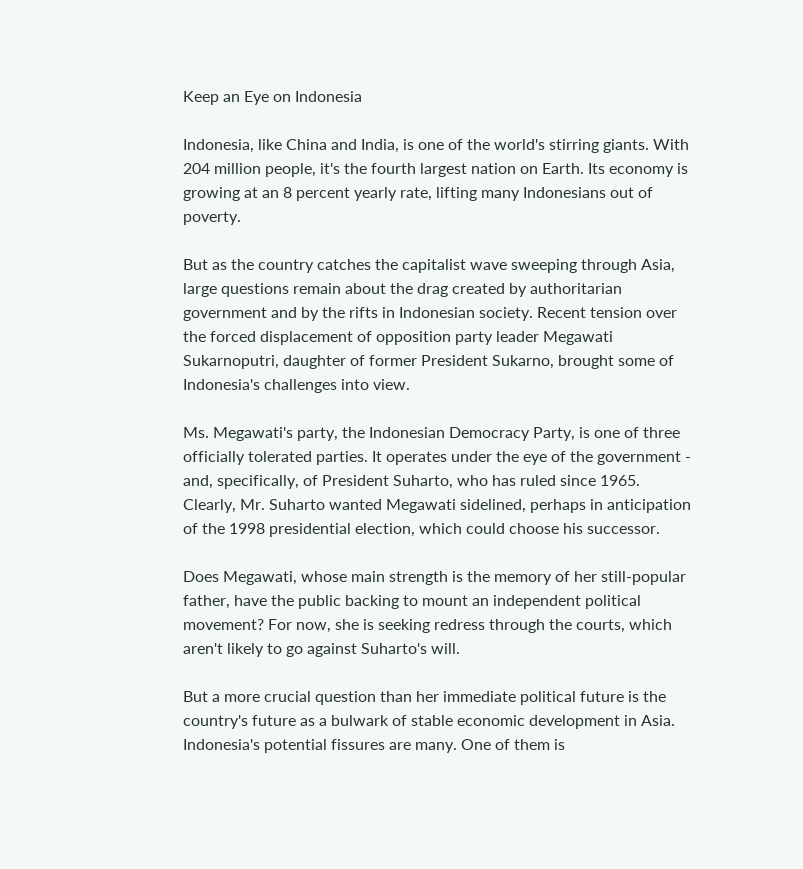Keep an Eye on Indonesia

Indonesia, like China and India, is one of the world's stirring giants. With 204 million people, it's the fourth largest nation on Earth. Its economy is growing at an 8 percent yearly rate, lifting many Indonesians out of poverty.

But as the country catches the capitalist wave sweeping through Asia, large questions remain about the drag created by authoritarian government and by the rifts in Indonesian society. Recent tension over the forced displacement of opposition party leader Megawati Sukarnoputri, daughter of former President Sukarno, brought some of Indonesia's challenges into view.

Ms. Megawati's party, the Indonesian Democracy Party, is one of three officially tolerated parties. It operates under the eye of the government - and, specifically, of President Suharto, who has ruled since 1965. Clearly, Mr. Suharto wanted Megawati sidelined, perhaps in anticipation of the 1998 presidential election, which could choose his successor.

Does Megawati, whose main strength is the memory of her still-popular father, have the public backing to mount an independent political movement? For now, she is seeking redress through the courts, which aren't likely to go against Suharto's will.

But a more crucial question than her immediate political future is the country's future as a bulwark of stable economic development in Asia. Indonesia's potential fissures are many. One of them is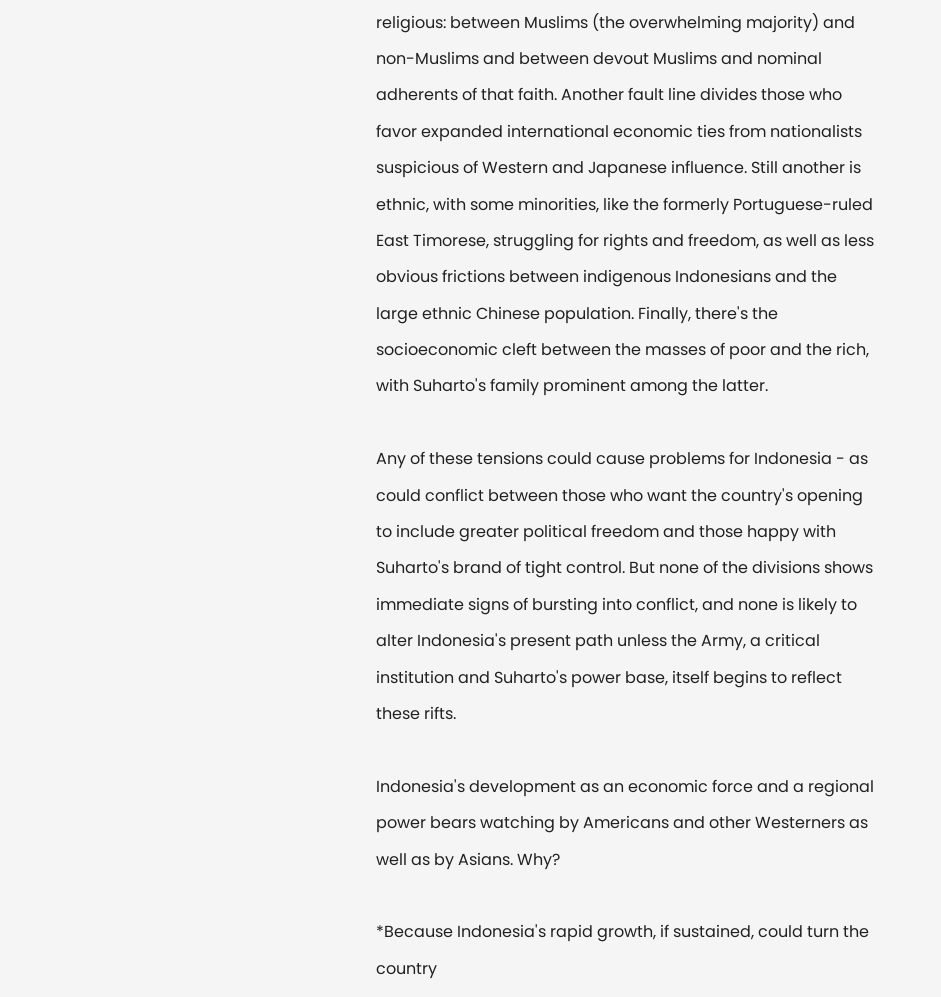religious: between Muslims (the overwhelming majority) and non-Muslims and between devout Muslims and nominal adherents of that faith. Another fault line divides those who favor expanded international economic ties from nationalists suspicious of Western and Japanese influence. Still another is ethnic, with some minorities, like the formerly Portuguese-ruled East Timorese, struggling for rights and freedom, as well as less obvious frictions between indigenous Indonesians and the large ethnic Chinese population. Finally, there's the socioeconomic cleft between the masses of poor and the rich, with Suharto's family prominent among the latter.

Any of these tensions could cause problems for Indonesia - as could conflict between those who want the country's opening to include greater political freedom and those happy with Suharto's brand of tight control. But none of the divisions shows immediate signs of bursting into conflict, and none is likely to alter Indonesia's present path unless the Army, a critical institution and Suharto's power base, itself begins to reflect these rifts.

Indonesia's development as an economic force and a regional power bears watching by Americans and other Westerners as well as by Asians. Why?

*Because Indonesia's rapid growth, if sustained, could turn the country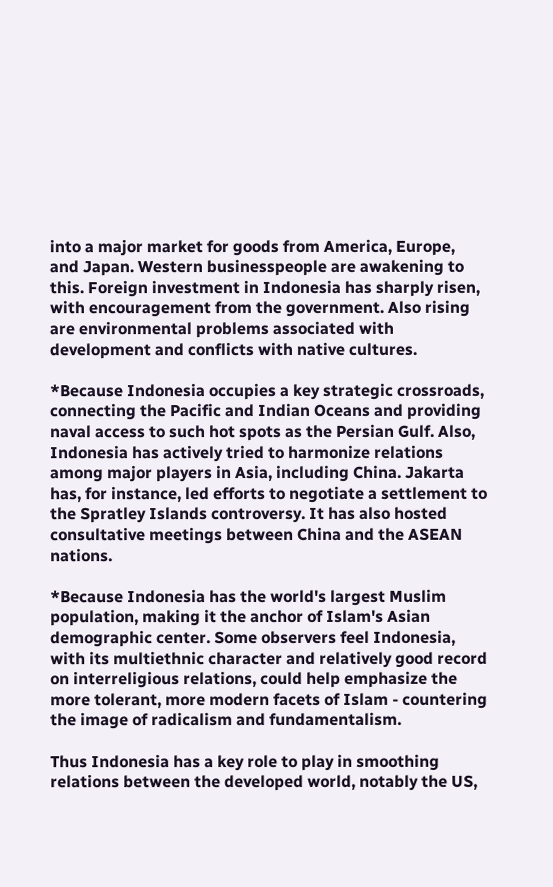into a major market for goods from America, Europe, and Japan. Western businesspeople are awakening to this. Foreign investment in Indonesia has sharply risen, with encouragement from the government. Also rising are environmental problems associated with development and conflicts with native cultures.

*Because Indonesia occupies a key strategic crossroads, connecting the Pacific and Indian Oceans and providing naval access to such hot spots as the Persian Gulf. Also, Indonesia has actively tried to harmonize relations among major players in Asia, including China. Jakarta has, for instance, led efforts to negotiate a settlement to the Spratley Islands controversy. It has also hosted consultative meetings between China and the ASEAN nations.

*Because Indonesia has the world's largest Muslim population, making it the anchor of Islam's Asian demographic center. Some observers feel Indonesia, with its multiethnic character and relatively good record on interreligious relations, could help emphasize the more tolerant, more modern facets of Islam - countering the image of radicalism and fundamentalism.

Thus Indonesia has a key role to play in smoothing relations between the developed world, notably the US,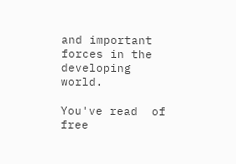and important forces in the developing world.

You've read  of  free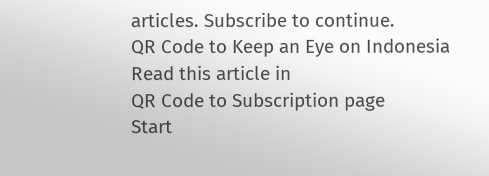articles. Subscribe to continue.
QR Code to Keep an Eye on Indonesia
Read this article in
QR Code to Subscription page
Start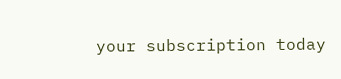your subscription today